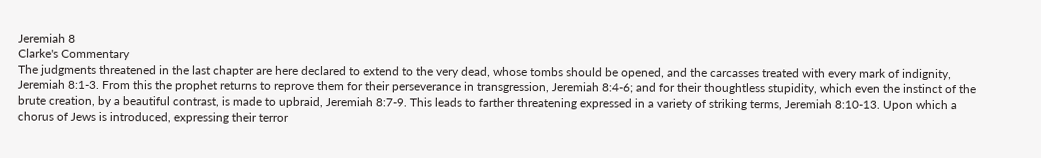Jeremiah 8
Clarke's Commentary
The judgments threatened in the last chapter are here declared to extend to the very dead, whose tombs should be opened, and the carcasses treated with every mark of indignity, Jeremiah 8:1-3. From this the prophet returns to reprove them for their perseverance in transgression, Jeremiah 8:4-6; and for their thoughtless stupidity, which even the instinct of the brute creation, by a beautiful contrast, is made to upbraid, Jeremiah 8:7-9. This leads to farther threatening expressed in a variety of striking terms, Jeremiah 8:10-13. Upon which a chorus of Jews is introduced, expressing their terror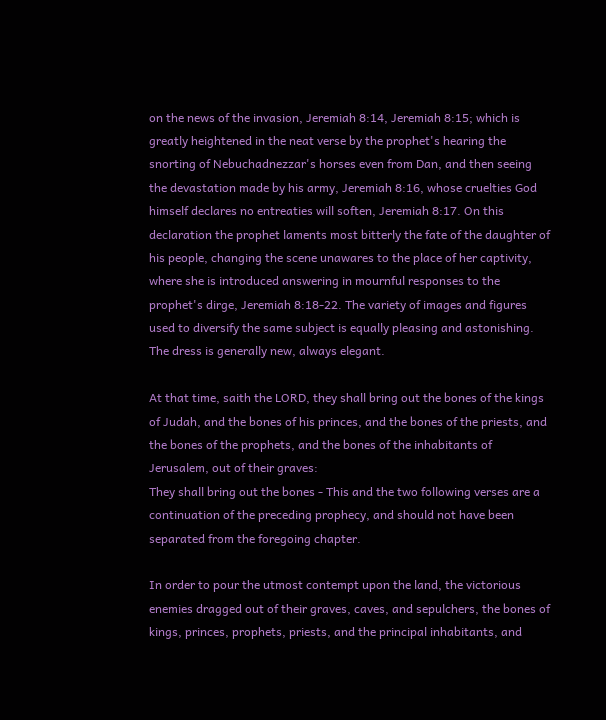on the news of the invasion, Jeremiah 8:14, Jeremiah 8:15; which is greatly heightened in the neat verse by the prophet's hearing the snorting of Nebuchadnezzar's horses even from Dan, and then seeing the devastation made by his army, Jeremiah 8:16, whose cruelties God himself declares no entreaties will soften, Jeremiah 8:17. On this declaration the prophet laments most bitterly the fate of the daughter of his people, changing the scene unawares to the place of her captivity, where she is introduced answering in mournful responses to the prophet's dirge, Jeremiah 8:18-22. The variety of images and figures used to diversify the same subject is equally pleasing and astonishing. The dress is generally new, always elegant.

At that time, saith the LORD, they shall bring out the bones of the kings of Judah, and the bones of his princes, and the bones of the priests, and the bones of the prophets, and the bones of the inhabitants of Jerusalem, out of their graves:
They shall bring out the bones - This and the two following verses are a continuation of the preceding prophecy, and should not have been separated from the foregoing chapter.

In order to pour the utmost contempt upon the land, the victorious enemies dragged out of their graves, caves, and sepulchers, the bones of kings, princes, prophets, priests, and the principal inhabitants, and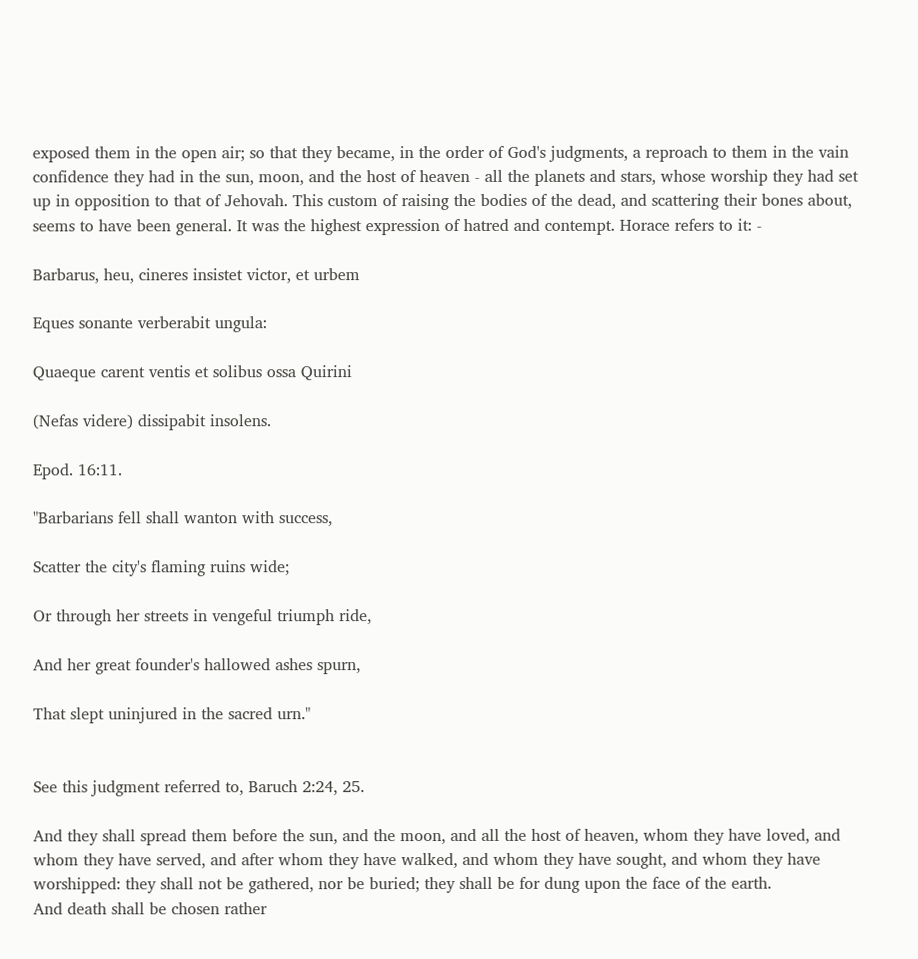exposed them in the open air; so that they became, in the order of God's judgments, a reproach to them in the vain confidence they had in the sun, moon, and the host of heaven - all the planets and stars, whose worship they had set up in opposition to that of Jehovah. This custom of raising the bodies of the dead, and scattering their bones about, seems to have been general. It was the highest expression of hatred and contempt. Horace refers to it: -

Barbarus, heu, cineres insistet victor, et urbem

Eques sonante verberabit ungula:

Quaeque carent ventis et solibus ossa Quirini

(Nefas videre) dissipabit insolens.

Epod. 16:11.

"Barbarians fell shall wanton with success,

Scatter the city's flaming ruins wide;

Or through her streets in vengeful triumph ride,

And her great founder's hallowed ashes spurn,

That slept uninjured in the sacred urn."


See this judgment referred to, Baruch 2:24, 25.

And they shall spread them before the sun, and the moon, and all the host of heaven, whom they have loved, and whom they have served, and after whom they have walked, and whom they have sought, and whom they have worshipped: they shall not be gathered, nor be buried; they shall be for dung upon the face of the earth.
And death shall be chosen rather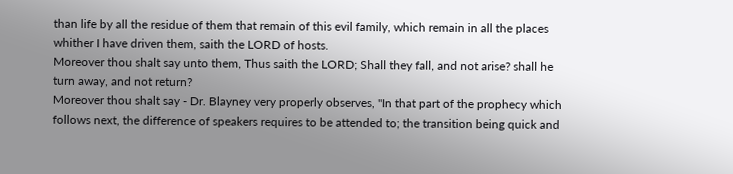than life by all the residue of them that remain of this evil family, which remain in all the places whither I have driven them, saith the LORD of hosts.
Moreover thou shalt say unto them, Thus saith the LORD; Shall they fall, and not arise? shall he turn away, and not return?
Moreover thou shalt say - Dr. Blayney very properly observes, "In that part of the prophecy which follows next, the difference of speakers requires to be attended to; the transition being quick and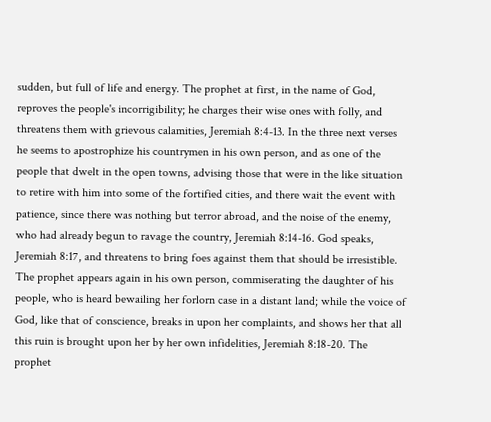sudden, but full of life and energy. The prophet at first, in the name of God, reproves the people's incorrigibility; he charges their wise ones with folly, and threatens them with grievous calamities, Jeremiah 8:4-13. In the three next verses he seems to apostrophize his countrymen in his own person, and as one of the people that dwelt in the open towns, advising those that were in the like situation to retire with him into some of the fortified cities, and there wait the event with patience, since there was nothing but terror abroad, and the noise of the enemy, who had already begun to ravage the country, Jeremiah 8:14-16. God speaks, Jeremiah 8:17, and threatens to bring foes against them that should be irresistible. The prophet appears again in his own person, commiserating the daughter of his people, who is heard bewailing her forlorn case in a distant land; while the voice of God, like that of conscience, breaks in upon her complaints, and shows her that all this ruin is brought upon her by her own infidelities, Jeremiah 8:18-20. The prophet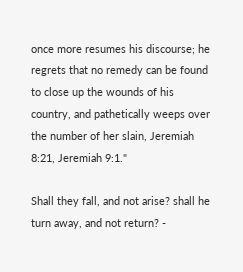once more resumes his discourse; he regrets that no remedy can be found to close up the wounds of his country, and pathetically weeps over the number of her slain, Jeremiah 8:21, Jeremiah 9:1."

Shall they fall, and not arise? shall he turn away, and not return? -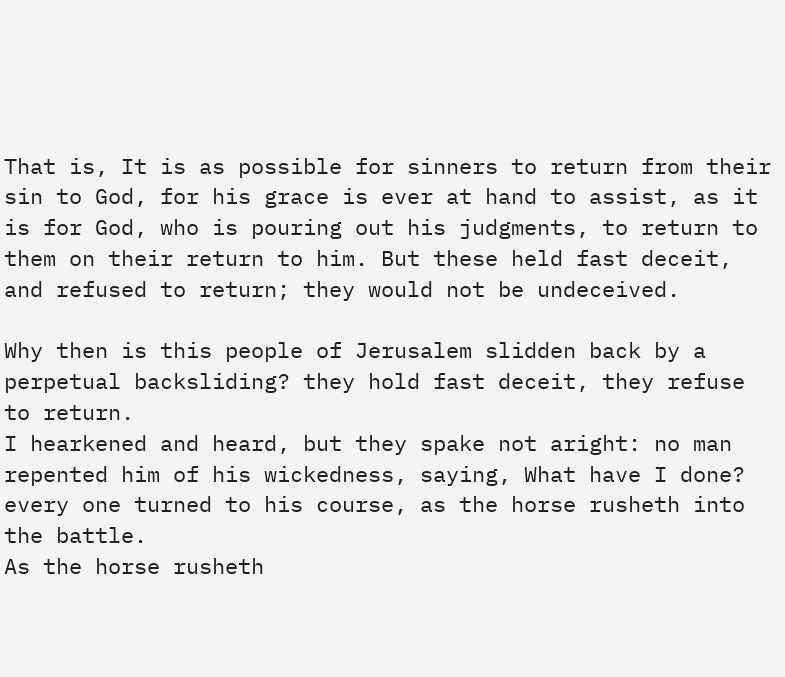That is, It is as possible for sinners to return from their sin to God, for his grace is ever at hand to assist, as it is for God, who is pouring out his judgments, to return to them on their return to him. But these held fast deceit, and refused to return; they would not be undeceived.

Why then is this people of Jerusalem slidden back by a perpetual backsliding? they hold fast deceit, they refuse to return.
I hearkened and heard, but they spake not aright: no man repented him of his wickedness, saying, What have I done? every one turned to his course, as the horse rusheth into the battle.
As the horse rusheth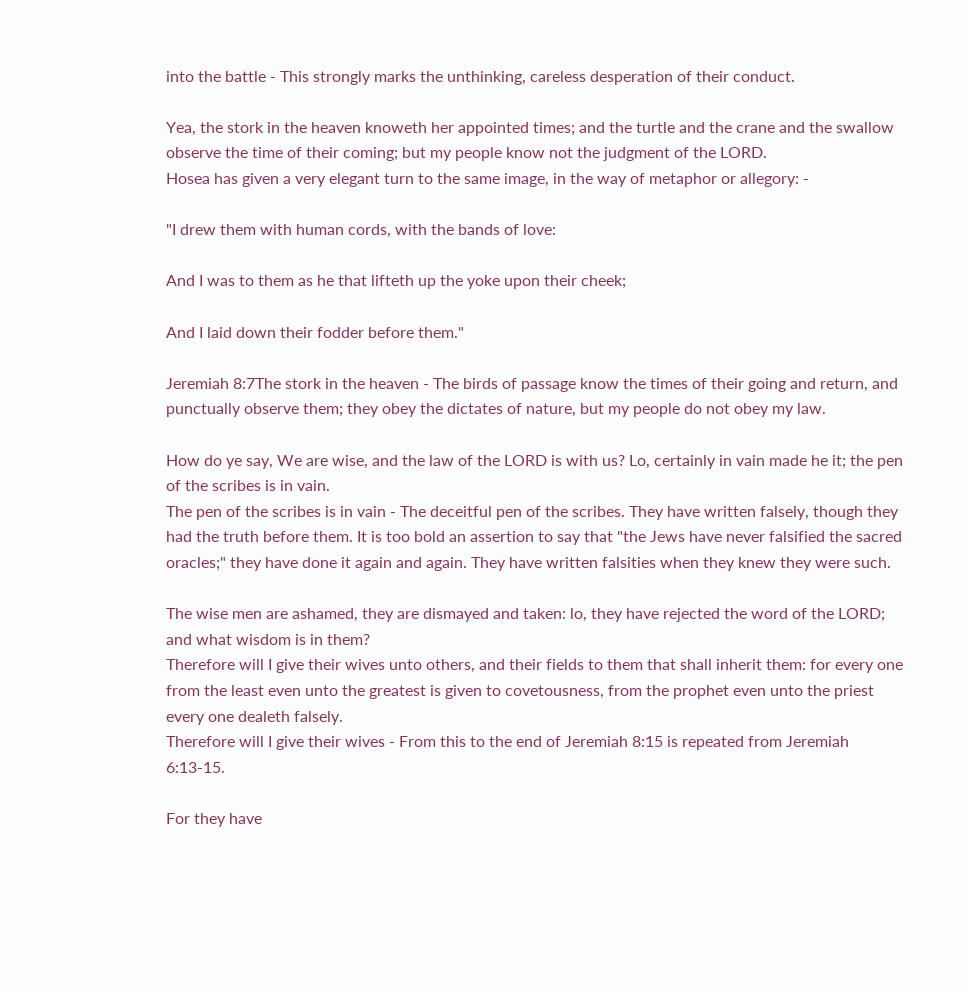into the battle - This strongly marks the unthinking, careless desperation of their conduct.

Yea, the stork in the heaven knoweth her appointed times; and the turtle and the crane and the swallow observe the time of their coming; but my people know not the judgment of the LORD.
Hosea has given a very elegant turn to the same image, in the way of metaphor or allegory: -

"I drew them with human cords, with the bands of love:

And I was to them as he that lifteth up the yoke upon their cheek;

And I laid down their fodder before them."

Jeremiah 8:7The stork in the heaven - The birds of passage know the times of their going and return, and punctually observe them; they obey the dictates of nature, but my people do not obey my law.

How do ye say, We are wise, and the law of the LORD is with us? Lo, certainly in vain made he it; the pen of the scribes is in vain.
The pen of the scribes is in vain - The deceitful pen of the scribes. They have written falsely, though they had the truth before them. It is too bold an assertion to say that "the Jews have never falsified the sacred oracles;" they have done it again and again. They have written falsities when they knew they were such.

The wise men are ashamed, they are dismayed and taken: lo, they have rejected the word of the LORD; and what wisdom is in them?
Therefore will I give their wives unto others, and their fields to them that shall inherit them: for every one from the least even unto the greatest is given to covetousness, from the prophet even unto the priest every one dealeth falsely.
Therefore will I give their wives - From this to the end of Jeremiah 8:15 is repeated from Jeremiah 6:13-15.

For they have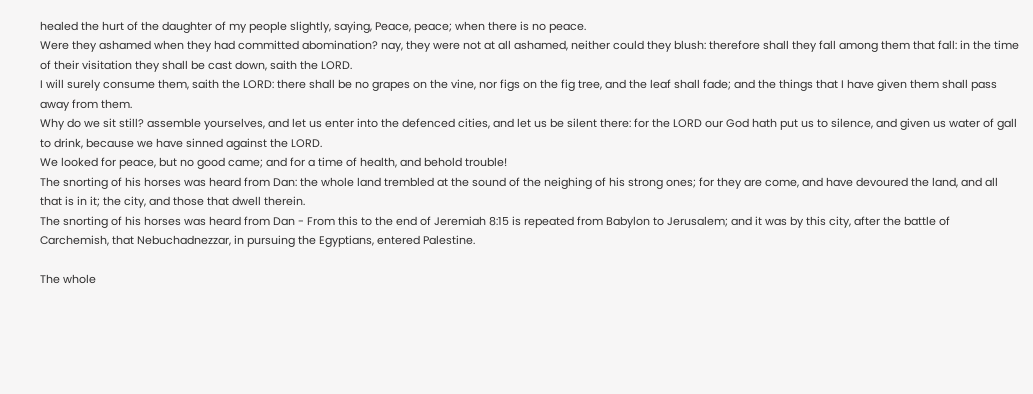healed the hurt of the daughter of my people slightly, saying, Peace, peace; when there is no peace.
Were they ashamed when they had committed abomination? nay, they were not at all ashamed, neither could they blush: therefore shall they fall among them that fall: in the time of their visitation they shall be cast down, saith the LORD.
I will surely consume them, saith the LORD: there shall be no grapes on the vine, nor figs on the fig tree, and the leaf shall fade; and the things that I have given them shall pass away from them.
Why do we sit still? assemble yourselves, and let us enter into the defenced cities, and let us be silent there: for the LORD our God hath put us to silence, and given us water of gall to drink, because we have sinned against the LORD.
We looked for peace, but no good came; and for a time of health, and behold trouble!
The snorting of his horses was heard from Dan: the whole land trembled at the sound of the neighing of his strong ones; for they are come, and have devoured the land, and all that is in it; the city, and those that dwell therein.
The snorting of his horses was heard from Dan - From this to the end of Jeremiah 8:15 is repeated from Babylon to Jerusalem; and it was by this city, after the battle of Carchemish, that Nebuchadnezzar, in pursuing the Egyptians, entered Palestine.

The whole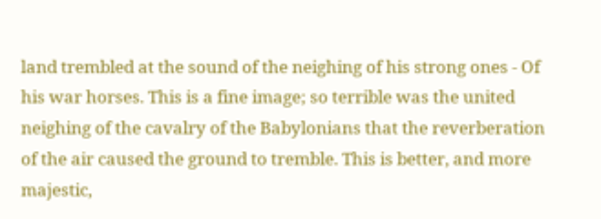land trembled at the sound of the neighing of his strong ones - Of his war horses. This is a fine image; so terrible was the united neighing of the cavalry of the Babylonians that the reverberation of the air caused the ground to tremble. This is better, and more majestic,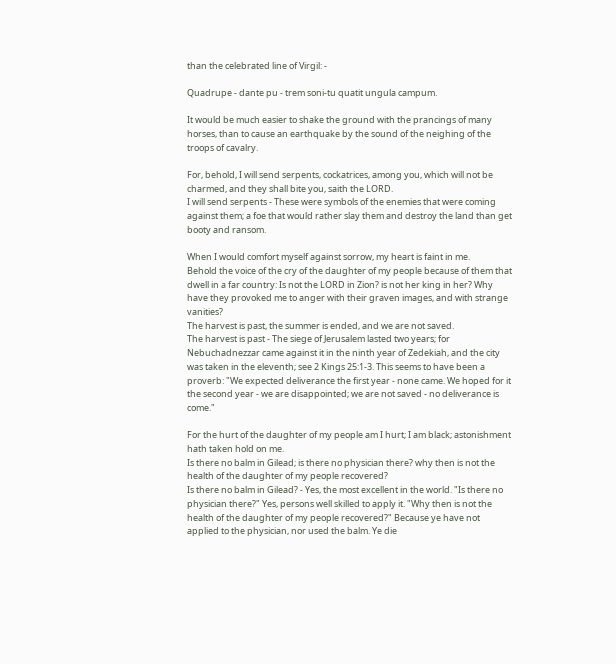than the celebrated line of Virgil: -

Quadrupe - dante pu - trem soni-tu quatit ungula campum.

It would be much easier to shake the ground with the prancings of many horses, than to cause an earthquake by the sound of the neighing of the troops of cavalry.

For, behold, I will send serpents, cockatrices, among you, which will not be charmed, and they shall bite you, saith the LORD.
I will send serpents - These were symbols of the enemies that were coming against them; a foe that would rather slay them and destroy the land than get booty and ransom.

When I would comfort myself against sorrow, my heart is faint in me.
Behold the voice of the cry of the daughter of my people because of them that dwell in a far country: Is not the LORD in Zion? is not her king in her? Why have they provoked me to anger with their graven images, and with strange vanities?
The harvest is past, the summer is ended, and we are not saved.
The harvest is past - The siege of Jerusalem lasted two years; for Nebuchadnezzar came against it in the ninth year of Zedekiah, and the city was taken in the eleventh; see 2 Kings 25:1-3. This seems to have been a proverb: "We expected deliverance the first year - none came. We hoped for it the second year - we are disappointed; we are not saved - no deliverance is come."

For the hurt of the daughter of my people am I hurt; I am black; astonishment hath taken hold on me.
Is there no balm in Gilead; is there no physician there? why then is not the health of the daughter of my people recovered?
Is there no balm in Gilead? - Yes, the most excellent in the world. "Is there no physician there?" Yes, persons well skilled to apply it. "Why then is not the health of the daughter of my people recovered?" Because ye have not applied to the physician, nor used the balm. Ye die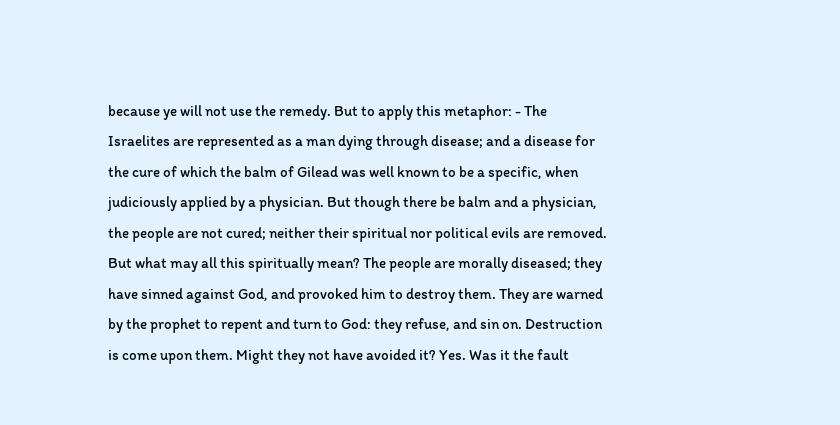because ye will not use the remedy. But to apply this metaphor: - The Israelites are represented as a man dying through disease; and a disease for the cure of which the balm of Gilead was well known to be a specific, when judiciously applied by a physician. But though there be balm and a physician, the people are not cured; neither their spiritual nor political evils are removed. But what may all this spiritually mean? The people are morally diseased; they have sinned against God, and provoked him to destroy them. They are warned by the prophet to repent and turn to God: they refuse, and sin on. Destruction is come upon them. Might they not have avoided it? Yes. Was it the fault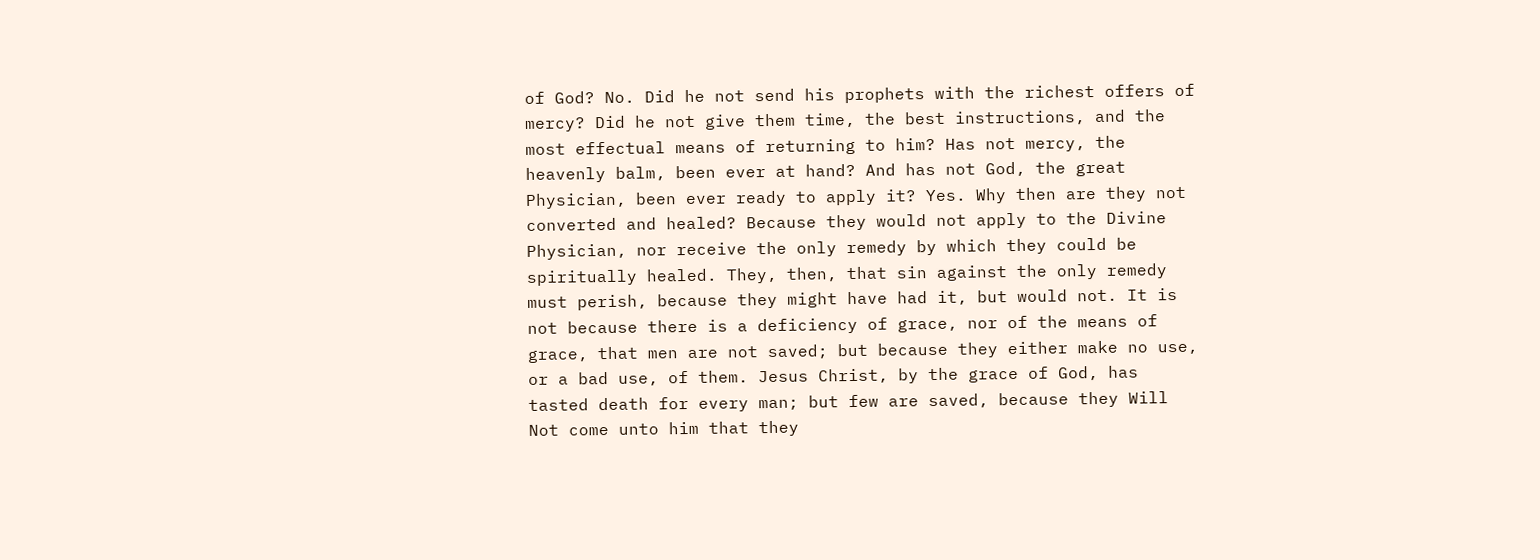of God? No. Did he not send his prophets with the richest offers of mercy? Did he not give them time, the best instructions, and the most effectual means of returning to him? Has not mercy, the heavenly balm, been ever at hand? And has not God, the great Physician, been ever ready to apply it? Yes. Why then are they not converted and healed? Because they would not apply to the Divine Physician, nor receive the only remedy by which they could be spiritually healed. They, then, that sin against the only remedy must perish, because they might have had it, but would not. It is not because there is a deficiency of grace, nor of the means of grace, that men are not saved; but because they either make no use, or a bad use, of them. Jesus Christ, by the grace of God, has tasted death for every man; but few are saved, because they Will Not come unto him that they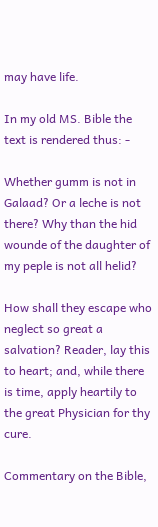may have life.

In my old MS. Bible the text is rendered thus: -

Whether gumm is not in Galaad? Or a leche is not there? Why than the hid wounde of the daughter of my peple is not all helid?

How shall they escape who neglect so great a salvation? Reader, lay this to heart; and, while there is time, apply heartily to the great Physician for thy cure.

Commentary on the Bible,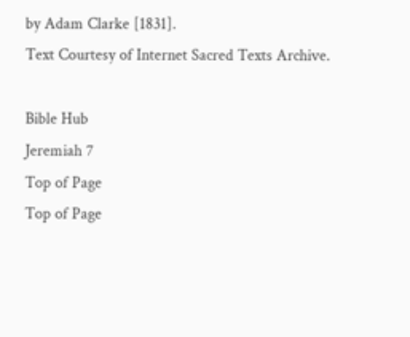by Adam Clarke [1831].
Text Courtesy of Internet Sacred Texts Archive.

Bible Hub
Jeremiah 7
Top of Page
Top of Page